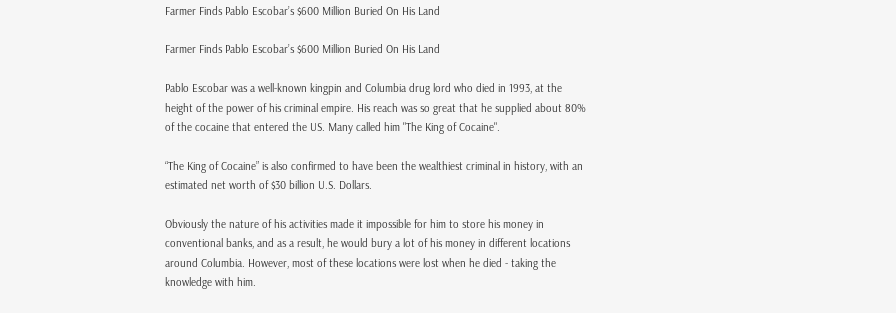Farmer Finds Pablo Escobar’s $600 Million Buried On His Land

Farmer Finds Pablo Escobar’s $600 Million Buried On His Land

Pablo Escobar was a well-known kingpin and Columbia drug lord who died in 1993, at the height of the power of his criminal empire. His reach was so great that he supplied about 80% of the cocaine that entered the US. Many called him "The King of Cocaine".

“The King of Cocaine” is also confirmed to have been the wealthiest criminal in history, with an estimated net worth of $30 billion U.S. Dollars.

Obviously the nature of his activities made it impossible for him to store his money in conventional banks, and as a result, he would bury a lot of his money in different locations around Columbia. However, most of these locations were lost when he died - taking the knowledge with him.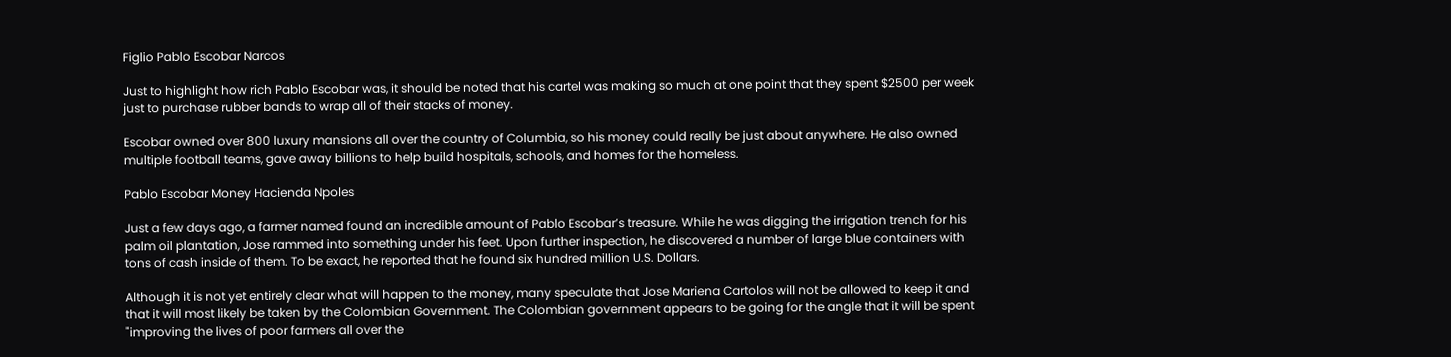Figlio Pablo Escobar Narcos

Just to highlight how rich Pablo Escobar was, it should be noted that his cartel was making so much at one point that they spent $2500 per week just to purchase rubber bands to wrap all of their stacks of money.

Escobar owned over 800 luxury mansions all over the country of Columbia, so his money could really be just about anywhere. He also owned multiple football teams, gave away billions to help build hospitals, schools, and homes for the homeless.

Pablo Escobar Money Hacienda Npoles

Just a few days ago, a farmer named found an incredible amount of Pablo Escobar’s treasure. While he was digging the irrigation trench for his palm oil plantation, Jose rammed into something under his feet. Upon further inspection, he discovered a number of large blue containers with tons of cash inside of them. To be exact, he reported that he found six hundred million U.S. Dollars.

Although it is not yet entirely clear what will happen to the money, many speculate that Jose Mariena Cartolos will not be allowed to keep it and that it will most likely be taken by the Colombian Government. The Colombian government appears to be going for the angle that it will be spent "improving the lives of poor farmers all over the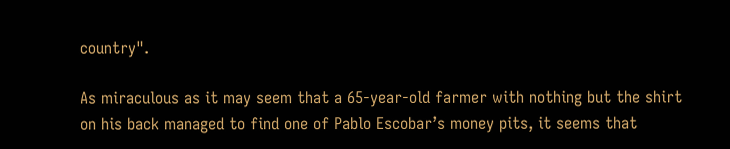country".

As miraculous as it may seem that a 65-year-old farmer with nothing but the shirt on his back managed to find one of Pablo Escobar’s money pits, it seems that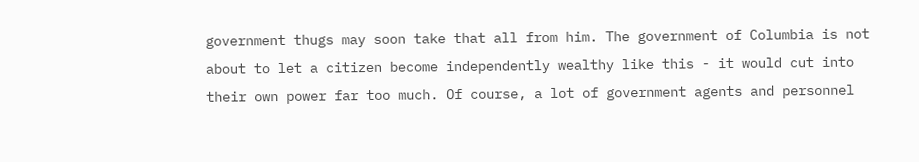government thugs may soon take that all from him. The government of Columbia is not about to let a citizen become independently wealthy like this - it would cut into their own power far too much. Of course, a lot of government agents and personnel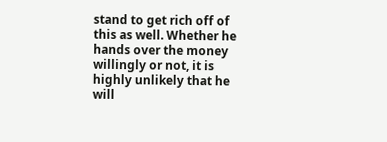stand to get rich off of this as well. Whether he hands over the money willingly or not, it is highly unlikely that he will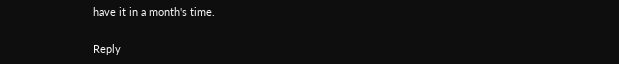have it in a month's time.

Reply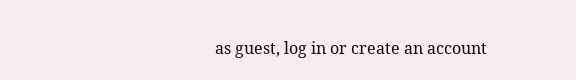as guest, log in or create an account